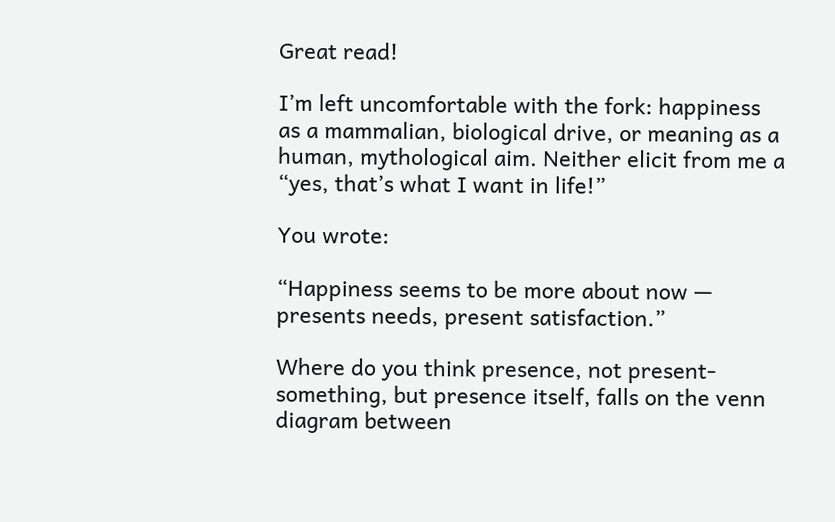Great read!

I’m left uncomfortable with the fork: happiness as a mammalian, biological drive, or meaning as a human, mythological aim. Neither elicit from me a “yes, that’s what I want in life!”

You wrote:

“Happiness seems to be more about now — presents needs, present satisfaction.”

Where do you think presence, not present-something, but presence itself, falls on the venn diagram between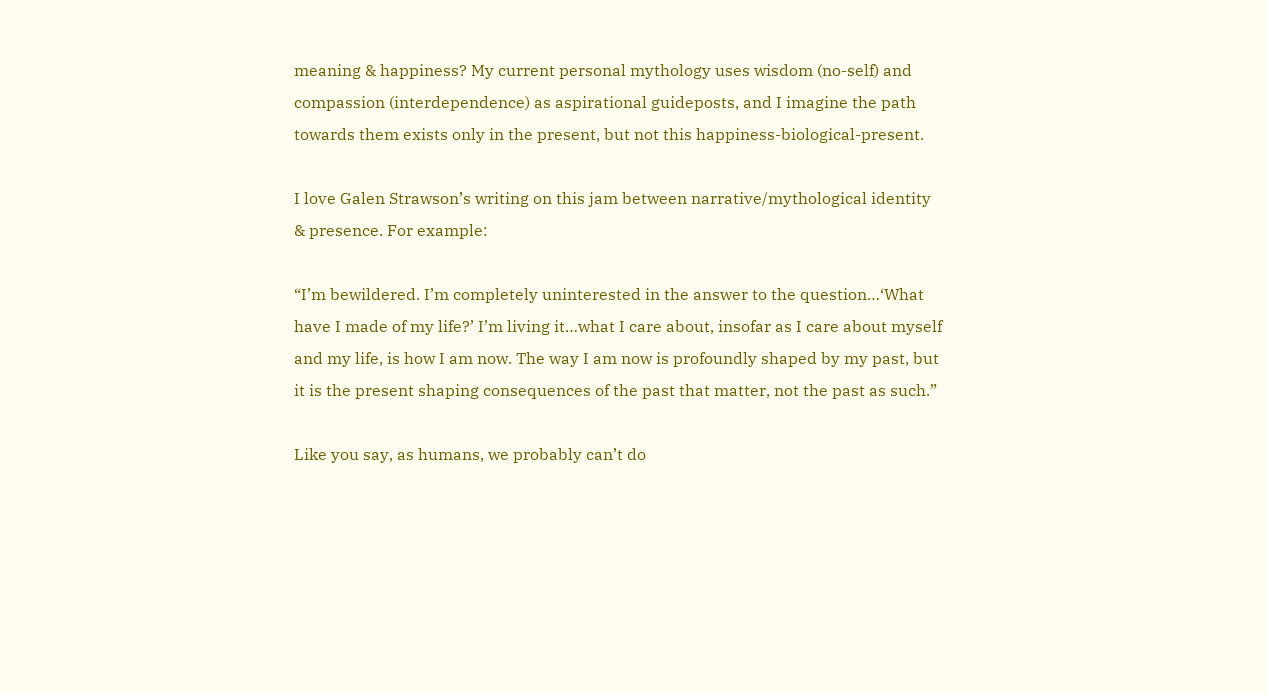meaning & happiness? My current personal mythology uses wisdom (no-self) and compassion (interdependence) as aspirational guideposts, and I imagine the path towards them exists only in the present, but not this happiness-biological-present.

I love Galen Strawson’s writing on this jam between narrative/mythological identity & presence. For example:

“I’m bewildered. I’m completely uninterested in the answer to the question…‘What have I made of my life?’ I’m living it…what I care about, insofar as I care about myself and my life, is how I am now. The way I am now is profoundly shaped by my past, but it is the present shaping consequences of the past that matter, not the past as such.”

Like you say, as humans, we probably can’t do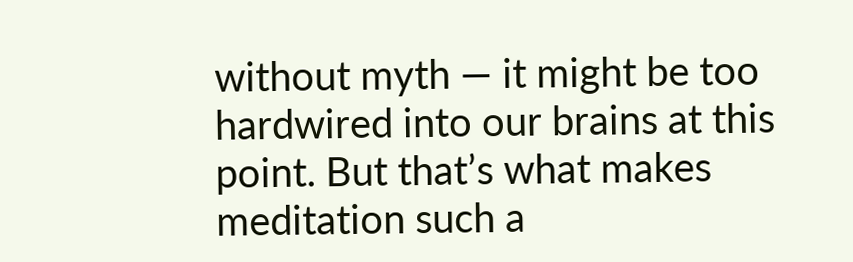without myth — it might be too hardwired into our brains at this point. But that’s what makes meditation such a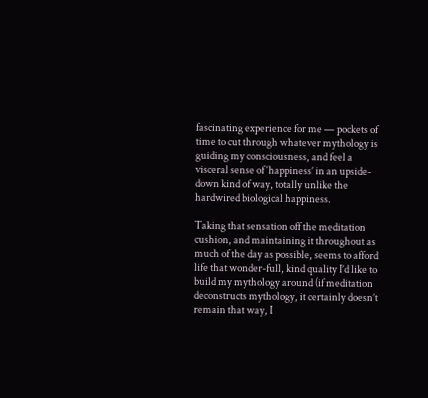fascinating experience for me — pockets of time to cut through whatever mythology is guiding my consciousness, and feel a visceral sense of ‘happiness’ in an upside-down kind of way, totally unlike the hardwired biological happiness.

Taking that sensation off the meditation cushion, and maintaining it throughout as much of the day as possible, seems to afford life that wonder-full, kind quality I’d like to build my mythology around (if meditation deconstructs mythology, it certainly doesn’t remain that way, I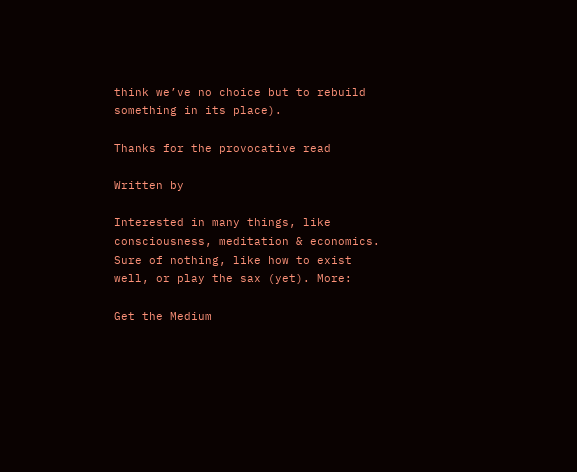think we’ve no choice but to rebuild something in its place).

Thanks for the provocative read

Written by

Interested in many things, like consciousness, meditation & economics. Sure of nothing, like how to exist well, or play the sax (yet). More:

Get the Medium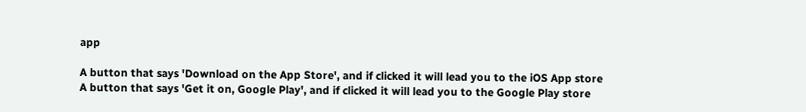app

A button that says 'Download on the App Store', and if clicked it will lead you to the iOS App store
A button that says 'Get it on, Google Play', and if clicked it will lead you to the Google Play store